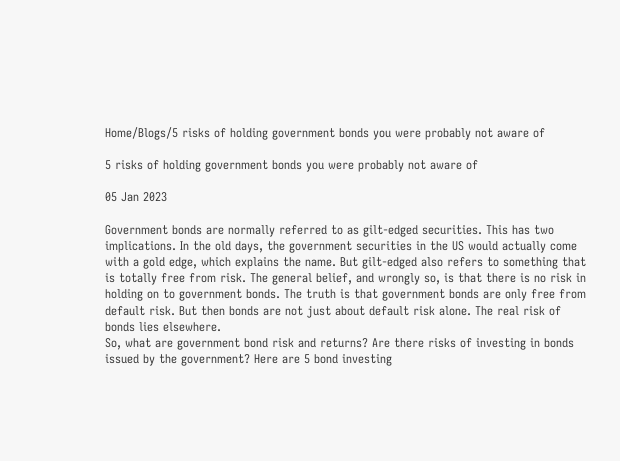Home/Blogs/5 risks of holding government bonds you were probably not aware of

5 risks of holding government bonds you were probably not aware of

05 Jan 2023

Government bonds are normally referred to as gilt-edged securities. This has two implications. In the old days, the government securities in the US would actually come with a gold edge, which explains the name. But gilt-edged also refers to something that is totally free from risk. The general belief, and wrongly so, is that there is no risk in holding on to government bonds. The truth is that government bonds are only free from default risk. But then bonds are not just about default risk alone. The real risk of bonds lies elsewhere.
So, what are government bond risk and returns? Are there risks of investing in bonds issued by the government? Here are 5 bond investing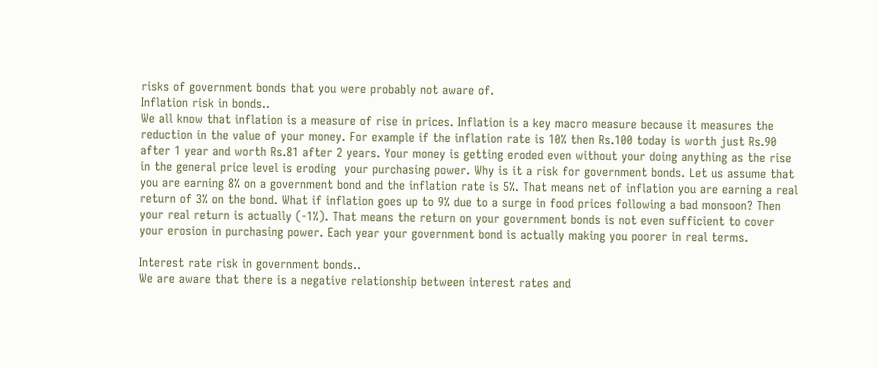risks of government bonds that you were probably not aware of.
Inflation risk in bonds..
We all know that inflation is a measure of rise in prices. Inflation is a key macro measure because it measures the reduction in the value of your money. For example if the inflation rate is 10% then Rs.100 today is worth just Rs.90 after 1 year and worth Rs.81 after 2 years. Your money is getting eroded even without your doing anything as the rise in the general price level is eroding  your purchasing power. Why is it a risk for government bonds. Let us assume that you are earning 8% on a government bond and the inflation rate is 5%. That means net of inflation you are earning a real return of 3% on the bond. What if inflation goes up to 9% due to a surge in food prices following a bad monsoon? Then your real return is actually (-1%). That means the return on your government bonds is not even sufficient to cover your erosion in purchasing power. Each year your government bond is actually making you poorer in real terms.

Interest rate risk in government bonds..
We are aware that there is a negative relationship between interest rates and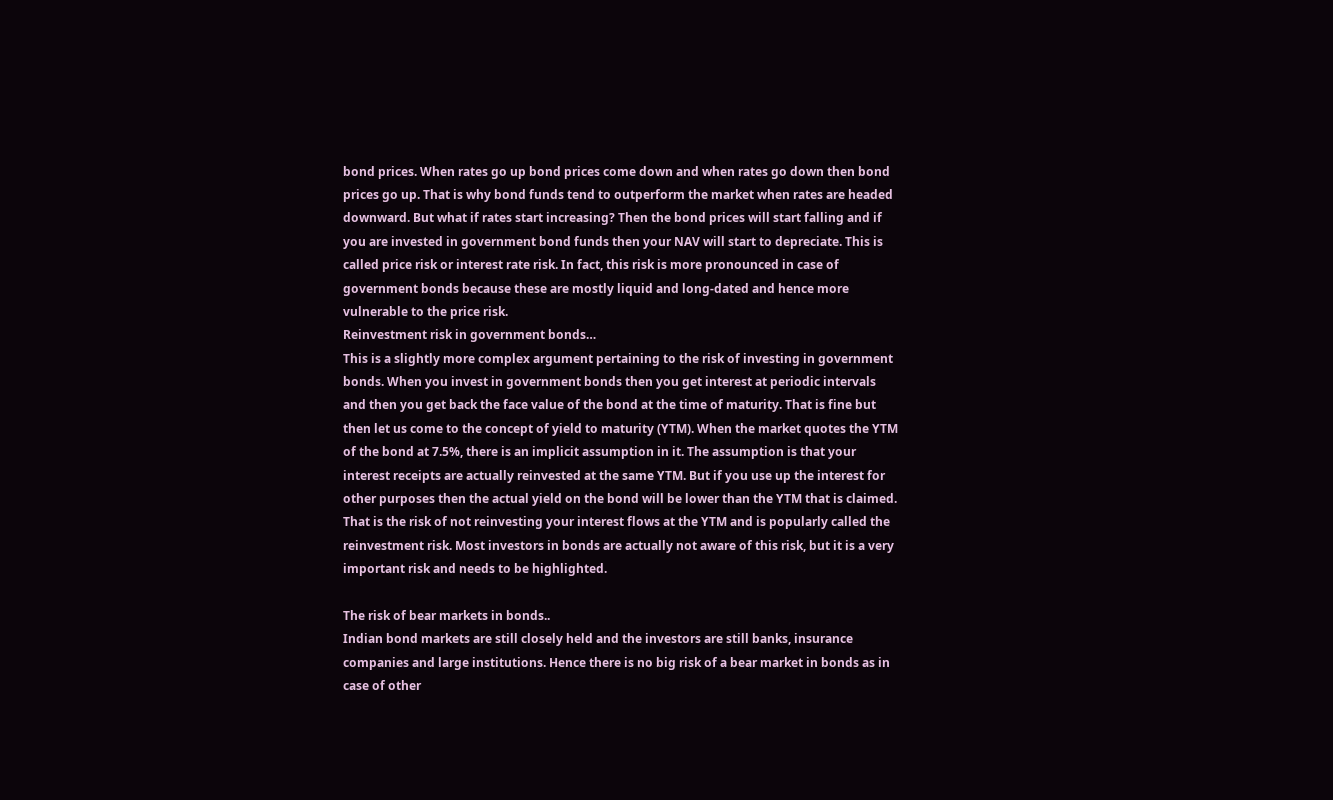bond prices. When rates go up bond prices come down and when rates go down then bond prices go up. That is why bond funds tend to outperform the market when rates are headed downward. But what if rates start increasing? Then the bond prices will start falling and if you are invested in government bond funds then your NAV will start to depreciate. This is called price risk or interest rate risk. In fact, this risk is more pronounced in case of government bonds because these are mostly liquid and long-dated and hence more vulnerable to the price risk.
Reinvestment risk in government bonds…
This is a slightly more complex argument pertaining to the risk of investing in government bonds. When you invest in government bonds then you get interest at periodic intervals and then you get back the face value of the bond at the time of maturity. That is fine but then let us come to the concept of yield to maturity (YTM). When the market quotes the YTM of the bond at 7.5%, there is an implicit assumption in it. The assumption is that your interest receipts are actually reinvested at the same YTM. But if you use up the interest for other purposes then the actual yield on the bond will be lower than the YTM that is claimed. That is the risk of not reinvesting your interest flows at the YTM and is popularly called the reinvestment risk. Most investors in bonds are actually not aware of this risk, but it is a very important risk and needs to be highlighted.

The risk of bear markets in bonds..
Indian bond markets are still closely held and the investors are still banks, insurance companies and large institutions. Hence there is no big risk of a bear market in bonds as in case of other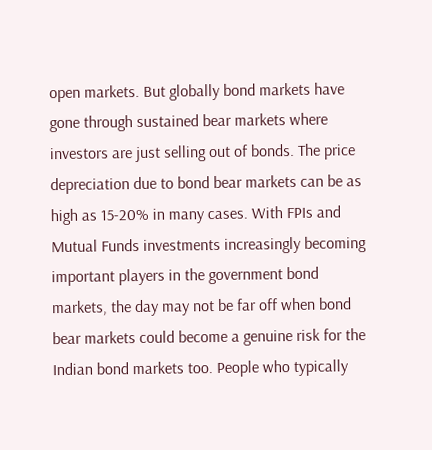open markets. But globally bond markets have gone through sustained bear markets where investors are just selling out of bonds. The price depreciation due to bond bear markets can be as high as 15-20% in many cases. With FPIs and Mutual Funds investments increasingly becoming important players in the government bond markets, the day may not be far off when bond bear markets could become a genuine risk for the Indian bond markets too. People who typically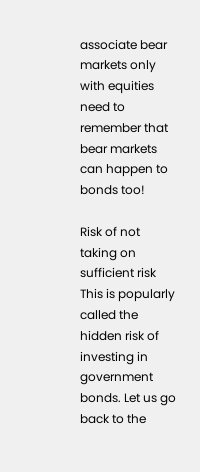associate bear markets only with equities need to remember that bear markets can happen to bonds too!

Risk of not taking on sufficient risk
This is popularly called the hidden risk of investing in government bonds. Let us go back to the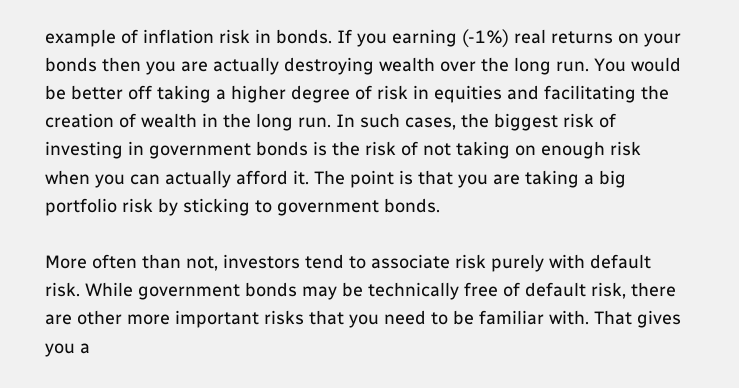example of inflation risk in bonds. If you earning (-1%) real returns on your bonds then you are actually destroying wealth over the long run. You would be better off taking a higher degree of risk in equities and facilitating the creation of wealth in the long run. In such cases, the biggest risk of investing in government bonds is the risk of not taking on enough risk when you can actually afford it. The point is that you are taking a big portfolio risk by sticking to government bonds.

More often than not, investors tend to associate risk purely with default risk. While government bonds may be technically free of default risk, there are other more important risks that you need to be familiar with. That gives you a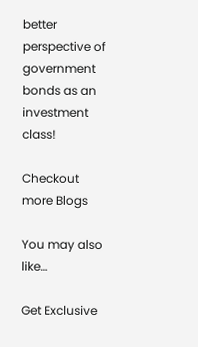better perspective of government bonds as an investment class!

Checkout more Blogs

You may also like…

Get Exclusive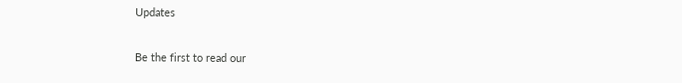Updates

Be the first to read our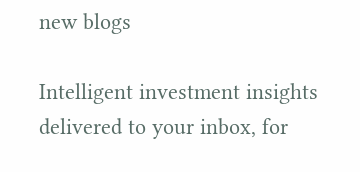new blogs

Intelligent investment insights delivered to your inbox, for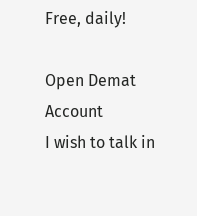Free, daily!

Open Demat Account
I wish to talk in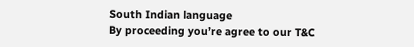South Indian language
By proceeding you’re agree to our T&C